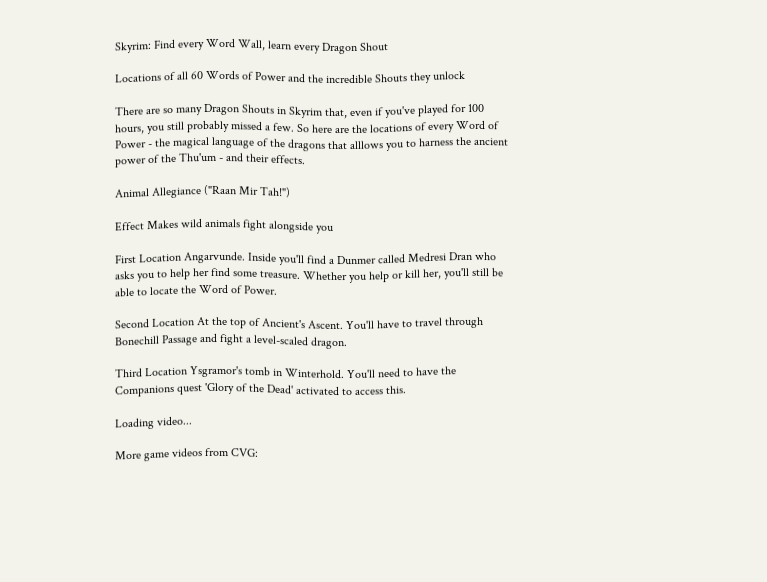Skyrim: Find every Word Wall, learn every Dragon Shout

Locations of all 60 Words of Power and the incredible Shouts they unlock

There are so many Dragon Shouts in Skyrim that, even if you've played for 100 hours, you still probably missed a few. So here are the locations of every Word of Power - the magical language of the dragons that alllows you to harness the ancient power of the Thu'um - and their effects.

Animal Allegiance ("Raan Mir Tah!")

Effect Makes wild animals fight alongside you

First Location Angarvunde. Inside you'll find a Dunmer called Medresi Dran who asks you to help her find some treasure. Whether you help or kill her, you'll still be able to locate the Word of Power.

Second Location At the top of Ancient's Ascent. You'll have to travel through Bonechill Passage and fight a level-scaled dragon.

Third Location Ysgramor's tomb in Winterhold. You'll need to have the Companions quest 'Glory of the Dead' activated to access this.

Loading video...

More game videos from CVG: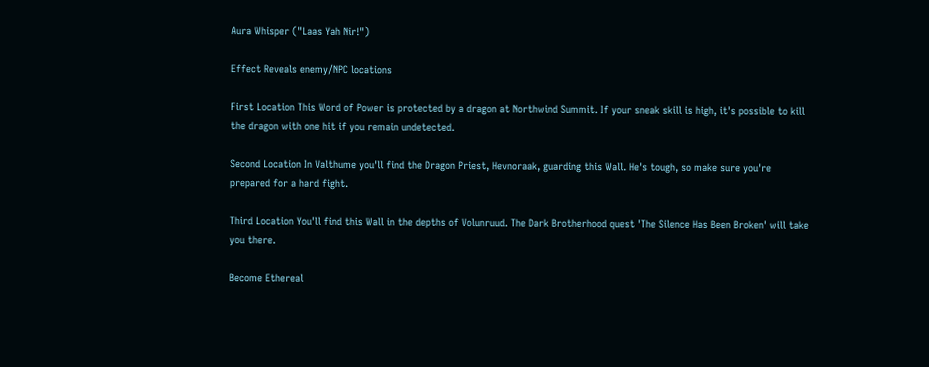Aura Whisper ("Laas Yah Nir!")

Effect Reveals enemy/NPC locations

First Location This Word of Power is protected by a dragon at Northwind Summit. If your sneak skill is high, it's possible to kill the dragon with one hit if you remain undetected.

Second Location In Valthume you'll find the Dragon Priest, Hevnoraak, guarding this Wall. He's tough, so make sure you're prepared for a hard fight.

Third Location You'll find this Wall in the depths of Volunruud. The Dark Brotherhood quest 'The Silence Has Been Broken' will take you there.

Become Ethereal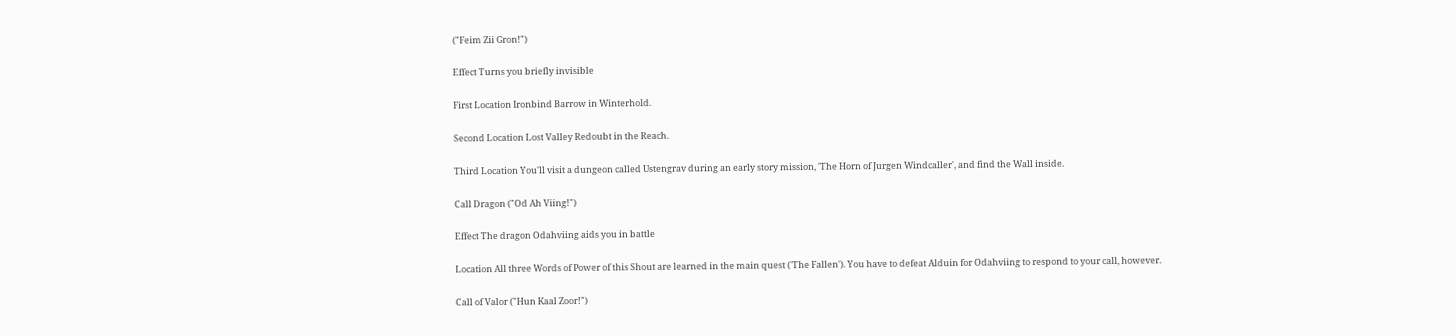("Feim Zii Gron!")

Effect Turns you briefly invisible

First Location Ironbind Barrow in Winterhold.

Second Location Lost Valley Redoubt in the Reach.

Third Location You'll visit a dungeon called Ustengrav during an early story mission, 'The Horn of Jurgen Windcaller', and find the Wall inside.

Call Dragon ("Od Ah Viing!")

Effect The dragon Odahviing aids you in battle

Location All three Words of Power of this Shout are learned in the main quest ('The Fallen'). You have to defeat Alduin for Odahviing to respond to your call, however.

Call of Valor ("Hun Kaal Zoor!")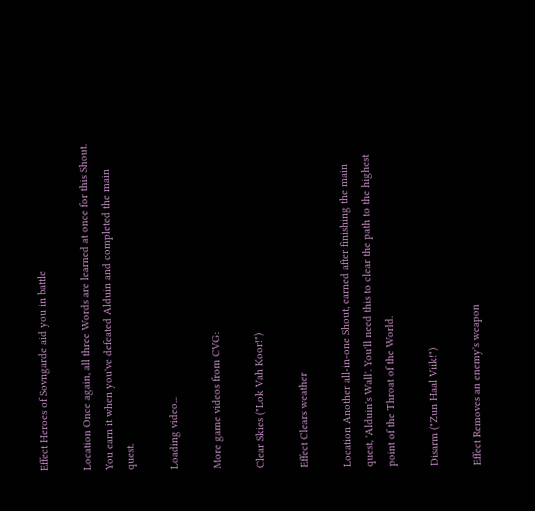Effect Heroes of Sovngarde aid you in battle

Location Once again, all three Words are learned at once for this Shout. You earn it when you've defeated Alduin and completed the main quest.

Loading video...

More game videos from CVG:

Clear Skies ("Lok Vah Koor!")

Effect Clears weather

Location Another all-in-one Shout, earned after finishing the main quest, 'Alduin's Wall'. You'll need this to clear the path to the highest point of the Throat of the World.

Disarm ("Zun Haal Viik!")

Effect Removes an enemy's weapon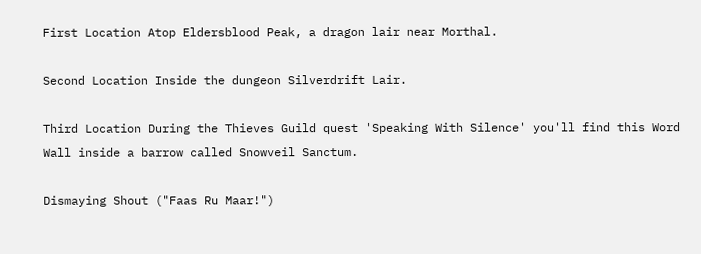First Location Atop Eldersblood Peak, a dragon lair near Morthal.

Second Location Inside the dungeon Silverdrift Lair.

Third Location During the Thieves Guild quest 'Speaking With Silence' you'll find this Word Wall inside a barrow called Snowveil Sanctum.

Dismaying Shout ("Faas Ru Maar!")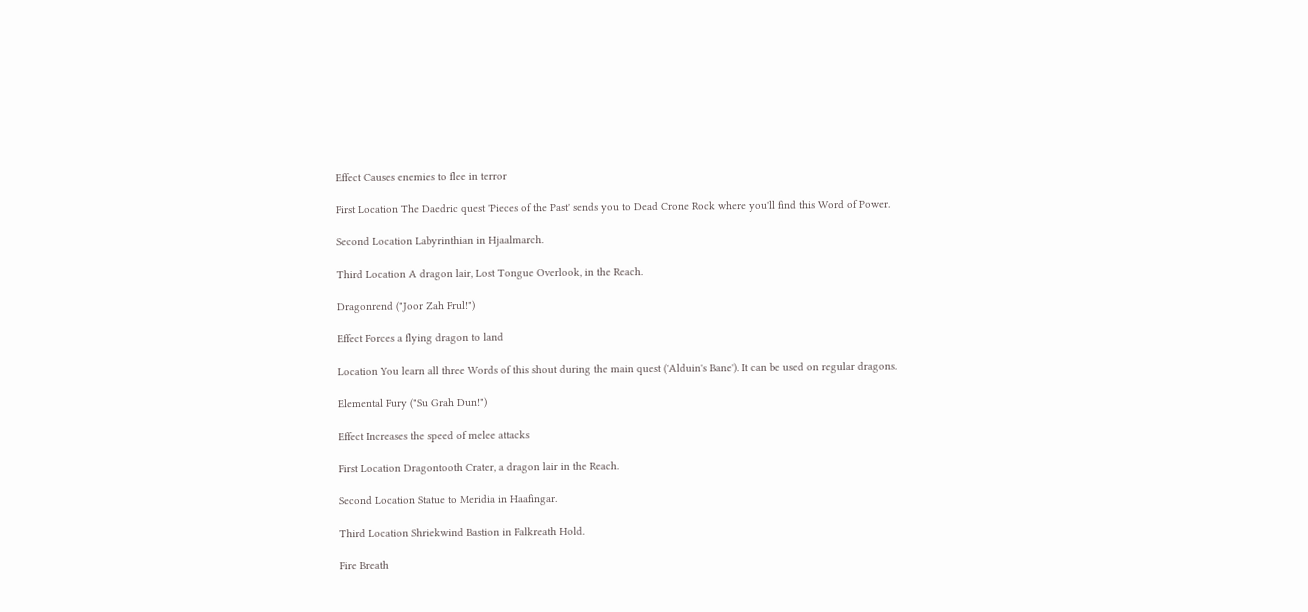Effect Causes enemies to flee in terror

First Location The Daedric quest 'Pieces of the Past' sends you to Dead Crone Rock where you'll find this Word of Power.

Second Location Labyrinthian in Hjaalmarch.

Third Location A dragon lair, Lost Tongue Overlook, in the Reach.

Dragonrend ("Joor Zah Frul!")

Effect Forces a flying dragon to land

Location You learn all three Words of this shout during the main quest ('Alduin's Bane'). It can be used on regular dragons.

Elemental Fury ("Su Grah Dun!")

Effect Increases the speed of melee attacks

First Location Dragontooth Crater, a dragon lair in the Reach.

Second Location Statue to Meridia in Haafingar.

Third Location Shriekwind Bastion in Falkreath Hold.

Fire Breath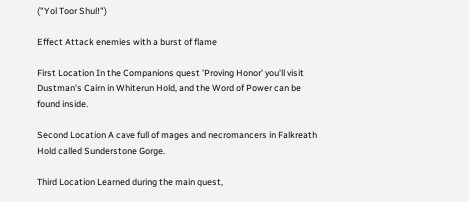("Yol Toor Shul!")

Effect Attack enemies with a burst of flame

First Location In the Companions quest 'Proving Honor' you'll visit Dustman's Cairn in Whiterun Hold, and the Word of Power can be found inside.

Second Location A cave full of mages and necromancers in Falkreath Hold called Sunderstone Gorge.

Third Location Learned during the main quest,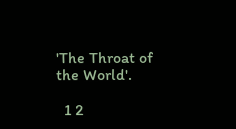'The Throat of the World'.

  1 2